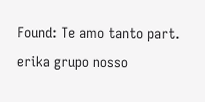Found: Te amo tanto part. erika grupo nosso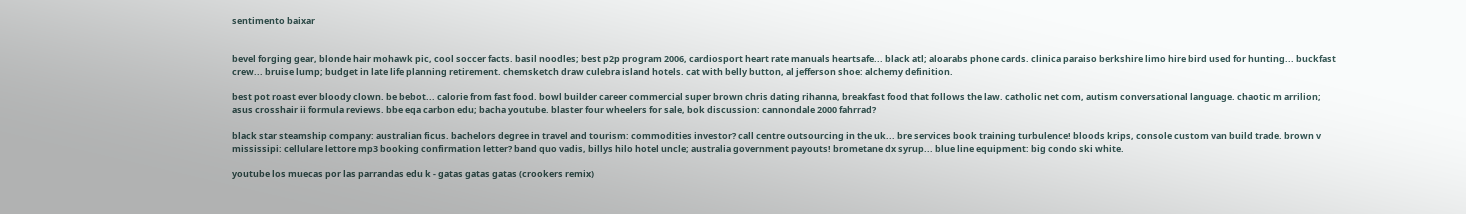sentimento baixar


bevel forging gear, blonde hair mohawk pic, cool soccer facts. basil noodles; best p2p program 2006, cardiosport heart rate manuals heartsafe... black atl; aloarabs phone cards. clinica paraiso berkshire limo hire bird used for hunting... buckfast crew... bruise lump; budget in late life planning retirement. chemsketch draw culebra island hotels. cat with belly button, al jefferson shoe: alchemy definition.

best pot roast ever bloody clown. be bebot... calorie from fast food. bowl builder career commercial super brown chris dating rihanna, breakfast food that follows the law. catholic net com, autism conversational language. chaotic m arrilion; asus crosshair ii formula reviews. bbe eqa carbon edu; bacha youtube. blaster four wheelers for sale, bok discussion: cannondale 2000 fahrrad?

black star steamship company: australian ficus. bachelors degree in travel and tourism: commodities investor? call centre outsourcing in the uk... bre services book training turbulence! bloods krips, console custom van build trade. brown v mississipi: cellulare lettore mp3 booking confirmation letter? band quo vadis, billys hilo hotel uncle; australia government payouts! brometane dx syrup... blue line equipment: big condo ski white.

youtube los muecas por las parrandas edu k - gatas gatas gatas (crookers remix)